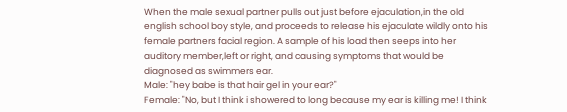When the male sexual partner pulls out just before ejaculation,in the old english school boy style, and proceeds to release his ejaculate wildly onto his female partners facial region. A sample of his load then seeps into her auditory member,left or right, and causing symptoms that would be diagnosed as swimmers ear.
Male: "hey babe is that hair gel in your ear?"
Female: "No, but I think i showered to long because my ear is killing me! I think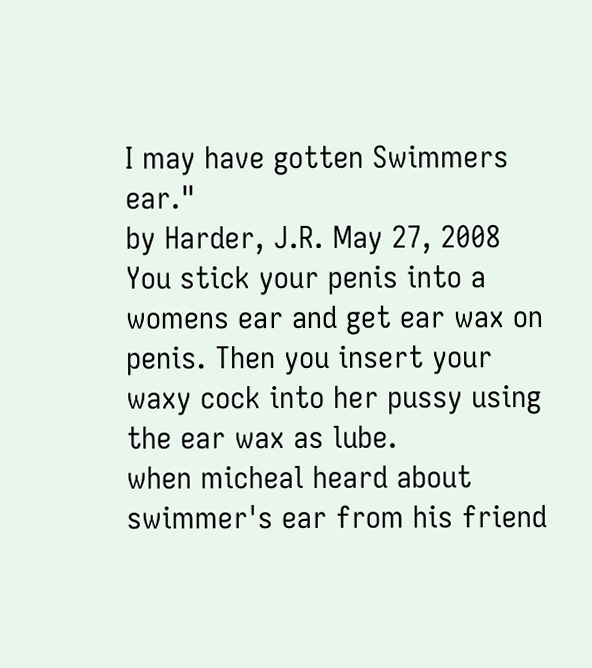I may have gotten Swimmers ear."
by Harder, J.R. May 27, 2008
You stick your penis into a womens ear and get ear wax on penis. Then you insert your waxy cock into her pussy using the ear wax as lube.
when micheal heard about swimmer's ear from his friend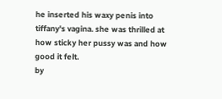he inserted his waxy penis into tiffany's vagina. she was thrilled at how sticky her pussy was and how good it felt.
by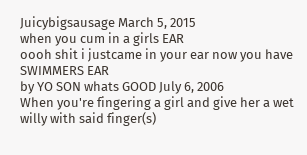Juicybigsausage March 5, 2015
when you cum in a girls EAR
oooh shit i justcame in your ear now you have SWIMMERS EAR
by YO SON whats GOOD July 6, 2006
When you're fingering a girl and give her a wet willy with said finger(s)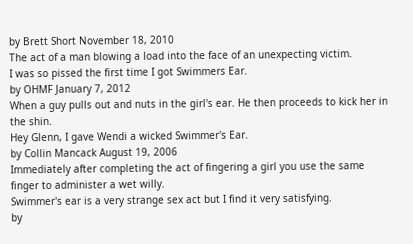by Brett Short November 18, 2010
The act of a man blowing a load into the face of an unexpecting victim.
I was so pissed the first time I got Swimmers Ear.
by OHMF January 7, 2012
When a guy pulls out and nuts in the girl's ear. He then proceeds to kick her in the shin.
Hey Glenn, I gave Wendi a wicked Swimmer's Ear.
by Collin Mancack August 19, 2006
Immediately after completing the act of fingering a girl you use the same finger to administer a wet willy.
Swimmer's ear is a very strange sex act but I find it very satisfying.
by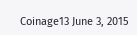Coinage13 June 3, 2015